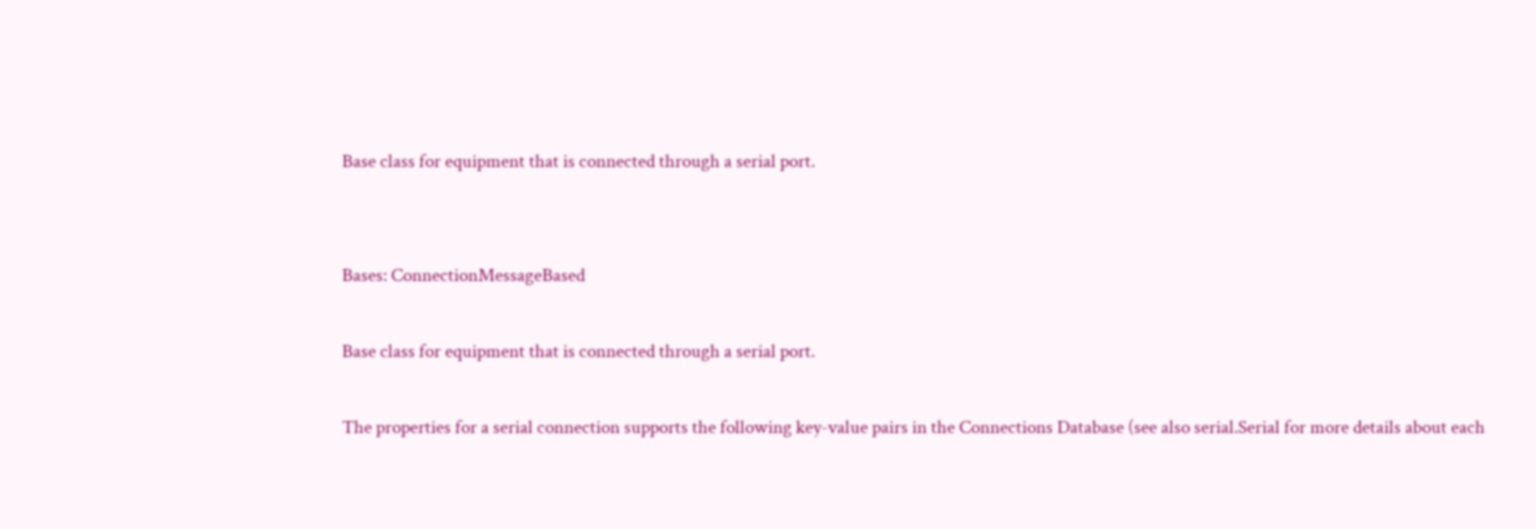Base class for equipment that is connected through a serial port.


Bases: ConnectionMessageBased

Base class for equipment that is connected through a serial port.

The properties for a serial connection supports the following key-value pairs in the Connections Database (see also serial.Serial for more details about each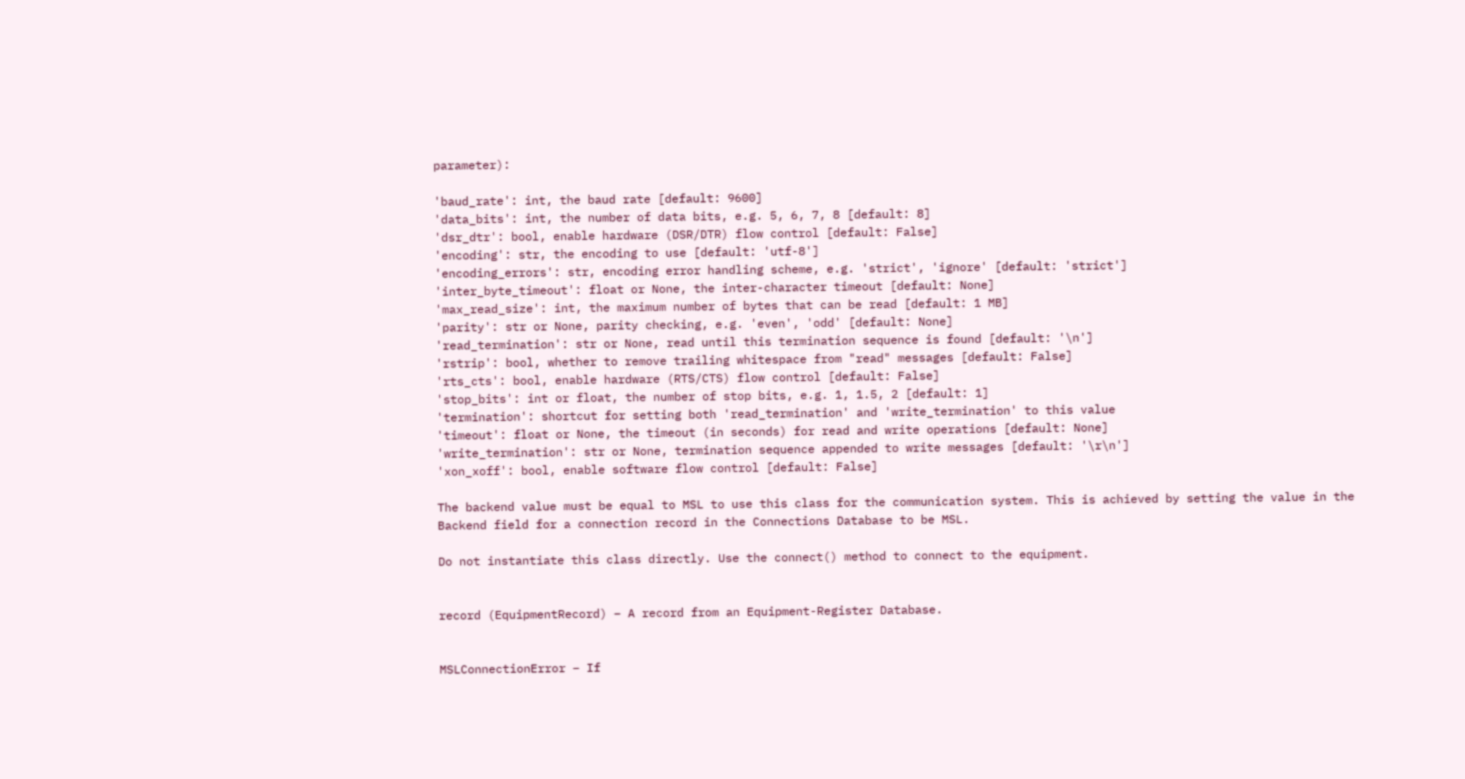parameter):

'baud_rate': int, the baud rate [default: 9600]
'data_bits': int, the number of data bits, e.g. 5, 6, 7, 8 [default: 8]
'dsr_dtr': bool, enable hardware (DSR/DTR) flow control [default: False]
'encoding': str, the encoding to use [default: 'utf-8']
'encoding_errors': str, encoding error handling scheme, e.g. 'strict', 'ignore' [default: 'strict']
'inter_byte_timeout': float or None, the inter-character timeout [default: None]
'max_read_size': int, the maximum number of bytes that can be read [default: 1 MB]
'parity': str or None, parity checking, e.g. 'even', 'odd' [default: None]
'read_termination': str or None, read until this termination sequence is found [default: '\n']
'rstrip': bool, whether to remove trailing whitespace from "read" messages [default: False]
'rts_cts': bool, enable hardware (RTS/CTS) flow control [default: False]
'stop_bits': int or float, the number of stop bits, e.g. 1, 1.5, 2 [default: 1]
'termination': shortcut for setting both 'read_termination' and 'write_termination' to this value
'timeout': float or None, the timeout (in seconds) for read and write operations [default: None]
'write_termination': str or None, termination sequence appended to write messages [default: '\r\n']
'xon_xoff': bool, enable software flow control [default: False]

The backend value must be equal to MSL to use this class for the communication system. This is achieved by setting the value in the Backend field for a connection record in the Connections Database to be MSL.

Do not instantiate this class directly. Use the connect() method to connect to the equipment.


record (EquipmentRecord) – A record from an Equipment-Register Database.


MSLConnectionError – If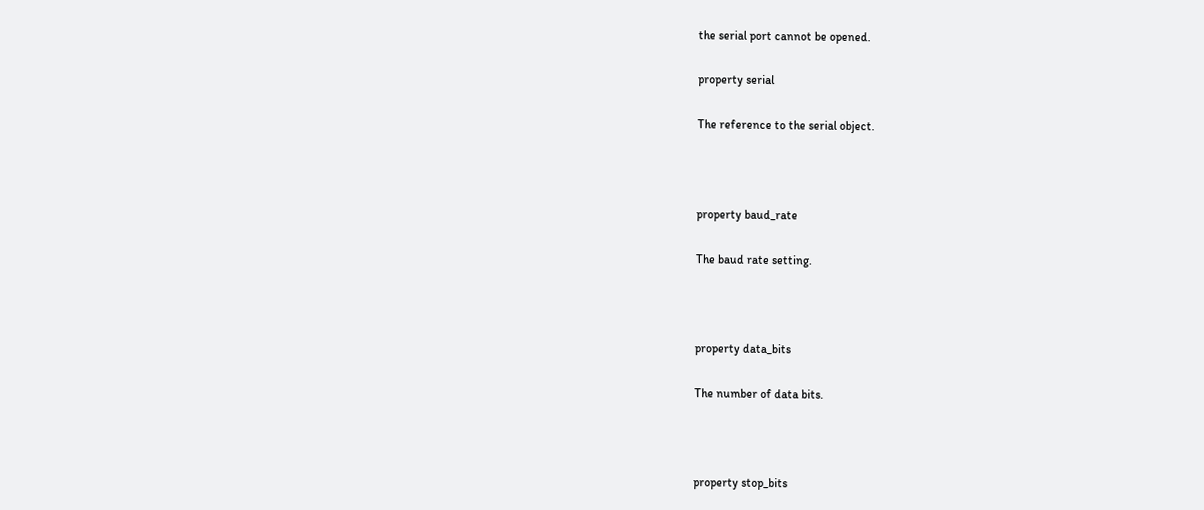the serial port cannot be opened.

property serial

The reference to the serial object.



property baud_rate

The baud rate setting.



property data_bits

The number of data bits.



property stop_bits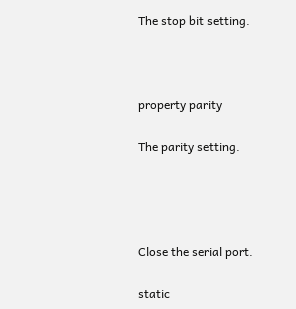The stop bit setting.



property parity

The parity setting.




Close the serial port.

static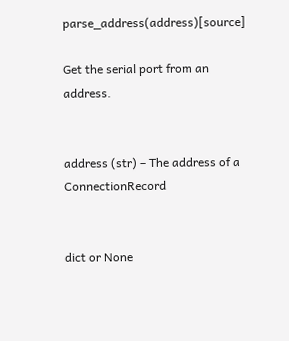parse_address(address)[source]

Get the serial port from an address.


address (str) – The address of a ConnectionRecord


dict or None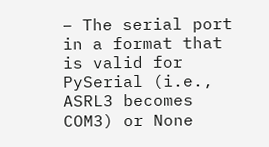– The serial port in a format that is valid for PySerial (i.e., ASRL3 becomes COM3) or None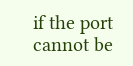if the port cannot be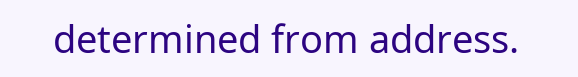determined from address.